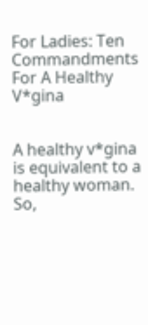For Ladies: Ten Commandments For A Healthy V*gina


A healthy v*gina is equivalent to a healthy woman. So,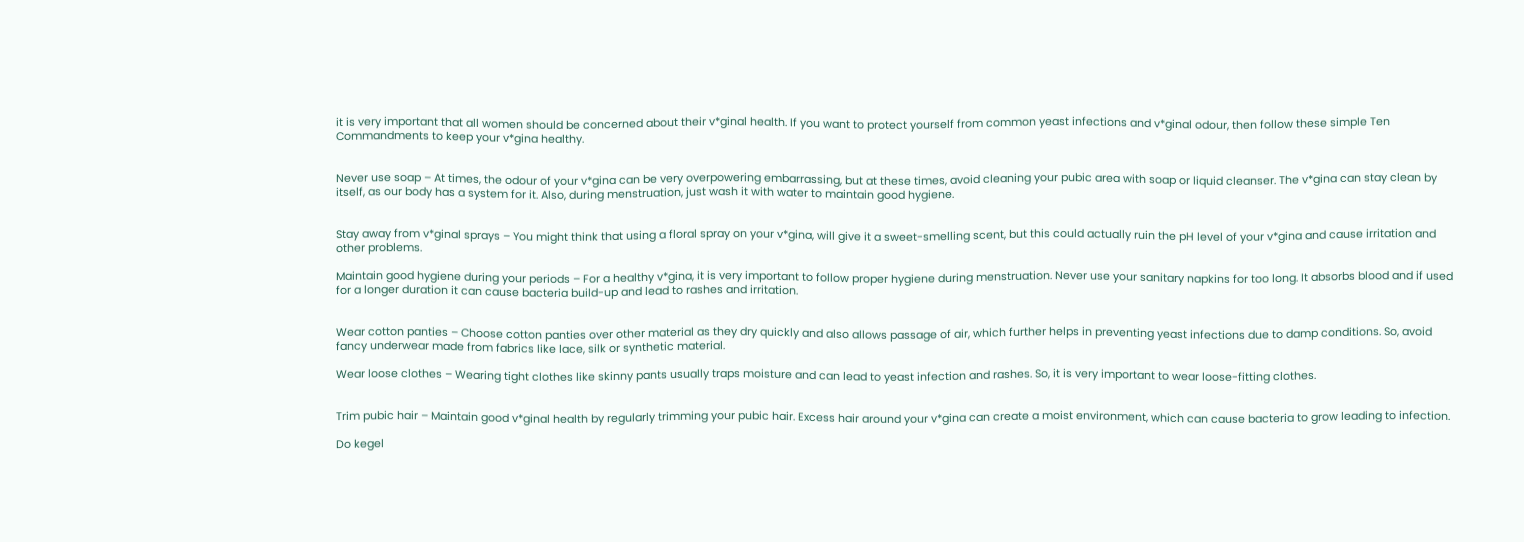it is very important that all women should be concerned about their v*ginal health. If you want to protect yourself from common yeast infections and v*ginal odour, then follow these simple Ten Commandments to keep your v*gina healthy.


Never use soap – At times, the odour of your v*gina can be very overpowering embarrassing, but at these times, avoid cleaning your pubic area with soap or liquid cleanser. The v*gina can stay clean by itself, as our body has a system for it. Also, during menstruation, just wash it with water to maintain good hygiene.


Stay away from v*ginal sprays – You might think that using a floral spray on your v*gina, will give it a sweet-smelling scent, but this could actually ruin the pH level of your v*gina and cause irritation and other problems.

Maintain good hygiene during your periods – For a healthy v*gina, it is very important to follow proper hygiene during menstruation. Never use your sanitary napkins for too long. It absorbs blood and if used for a longer duration it can cause bacteria build-up and lead to rashes and irritation.


Wear cotton panties – Choose cotton panties over other material as they dry quickly and also allows passage of air, which further helps in preventing yeast infections due to damp conditions. So, avoid fancy underwear made from fabrics like lace, silk or synthetic material.

Wear loose clothes – Wearing tight clothes like skinny pants usually traps moisture and can lead to yeast infection and rashes. So, it is very important to wear loose-fitting clothes.


Trim pubic hair – Maintain good v*ginal health by regularly trimming your pubic hair. Excess hair around your v*gina can create a moist environment, which can cause bacteria to grow leading to infection.

Do kegel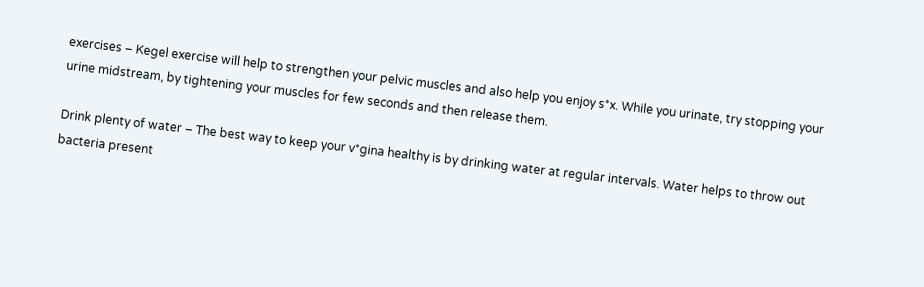exercises – Kegel exercise will help to strengthen your pelvic muscles and also help you enjoy s*x. While you urinate, try stopping your urine midstream, by tightening your muscles for few seconds and then release them.

Drink plenty of water – The best way to keep your v*gina healthy is by drinking water at regular intervals. Water helps to throw out bacteria present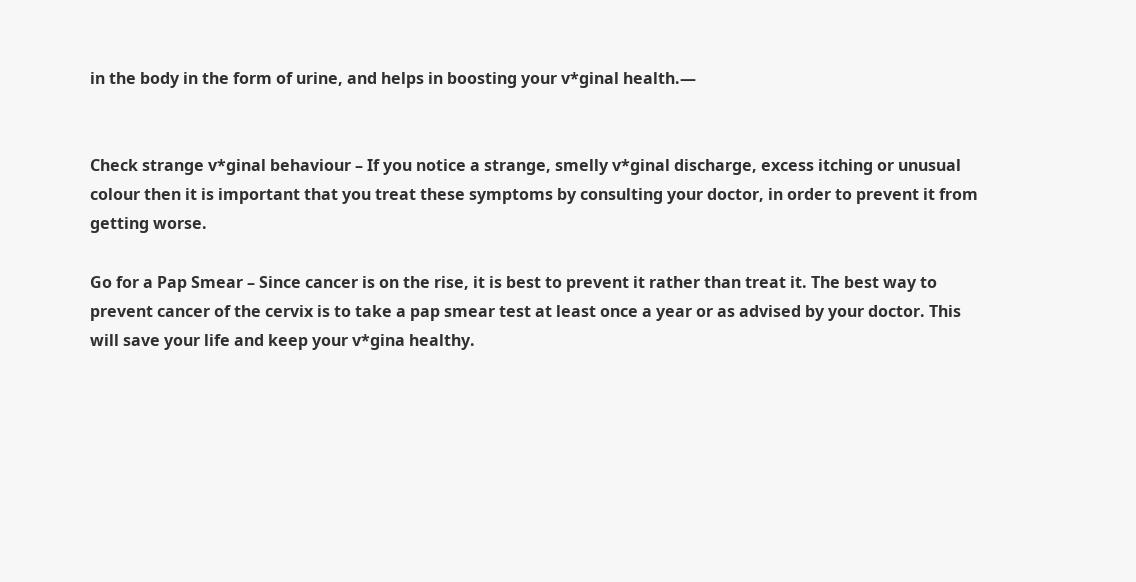in the body in the form of urine, and helps in boosting your v*ginal health.—


Check strange v*ginal behaviour – If you notice a strange, smelly v*ginal discharge, excess itching or unusual colour then it is important that you treat these symptoms by consulting your doctor, in order to prevent it from getting worse.

Go for a Pap Smear – Since cancer is on the rise, it is best to prevent it rather than treat it. The best way to prevent cancer of the cervix is to take a pap smear test at least once a year or as advised by your doctor. This will save your life and keep your v*gina healthy.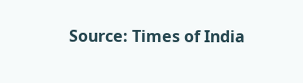Source: Times of India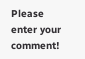Please enter your comment!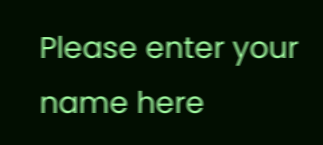Please enter your name here